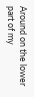Around on the lower part of my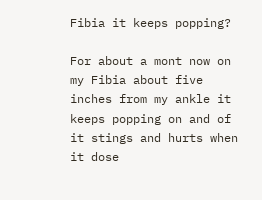Fibia it keeps popping?

For about a mont now on my Fibia about five inches from my ankle it keeps popping on and of it stings and hurts when it dose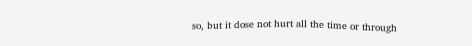so, but it dose not hurt all the time or through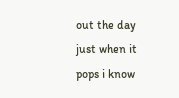out the day just when it pops i know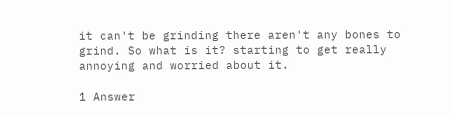it can't be grinding there aren't any bones to grind. So what is it? starting to get really annoying and worried about it.

1 Answer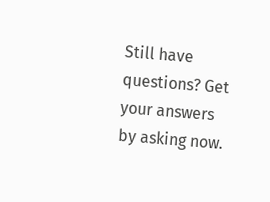Still have questions? Get your answers by asking now.